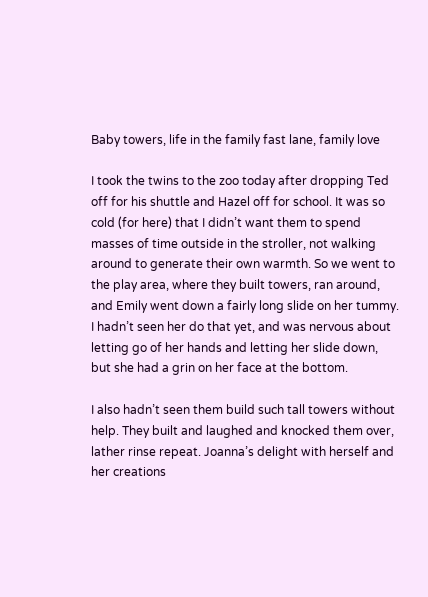Baby towers, life in the family fast lane, family love

I took the twins to the zoo today after dropping Ted off for his shuttle and Hazel off for school. It was so cold (for here) that I didn’t want them to spend masses of time outside in the stroller, not walking around to generate their own warmth. So we went to the play area, where they built towers, ran around, and Emily went down a fairly long slide on her tummy. I hadn’t seen her do that yet, and was nervous about letting go of her hands and letting her slide down, but she had a grin on her face at the bottom.

I also hadn’t seen them build such tall towers without help. They built and laughed and knocked them over, lather rinse repeat. Joanna’s delight with herself and her creations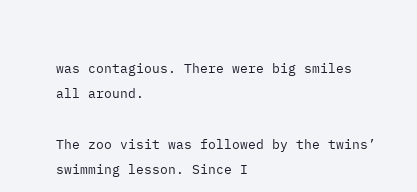was contagious. There were big smiles all around.

The zoo visit was followed by the twins’ swimming lesson. Since I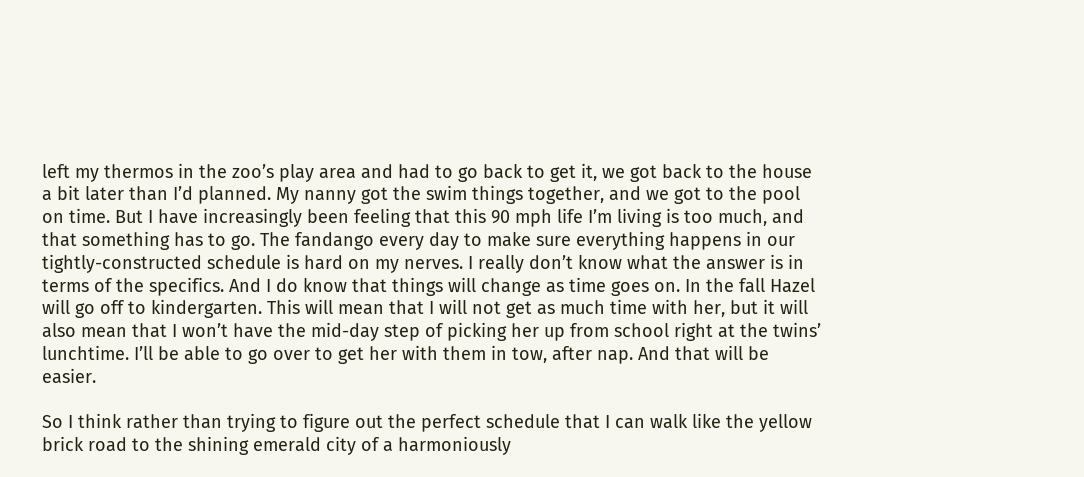left my thermos in the zoo’s play area and had to go back to get it, we got back to the house a bit later than I’d planned. My nanny got the swim things together, and we got to the pool on time. But I have increasingly been feeling that this 90 mph life I’m living is too much, and that something has to go. The fandango every day to make sure everything happens in our tightly-constructed schedule is hard on my nerves. I really don’t know what the answer is in terms of the specifics. And I do know that things will change as time goes on. In the fall Hazel will go off to kindergarten. This will mean that I will not get as much time with her, but it will also mean that I won’t have the mid-day step of picking her up from school right at the twins’ lunchtime. I’ll be able to go over to get her with them in tow, after nap. And that will be easier.

So I think rather than trying to figure out the perfect schedule that I can walk like the yellow brick road to the shining emerald city of a harmoniously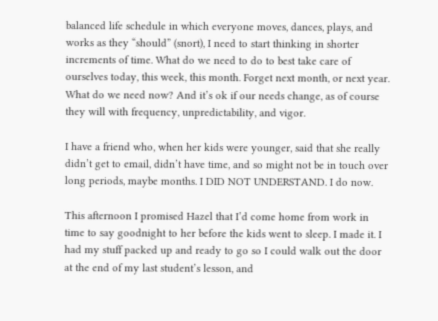balanced life schedule in which everyone moves, dances, plays, and works as they “should” (snort), I need to start thinking in shorter increments of time. What do we need to do to best take care of ourselves today, this week, this month. Forget next month, or next year. What do we need now? And it’s ok if our needs change, as of course they will with frequency, unpredictability, and vigor.

I have a friend who, when her kids were younger, said that she really didn’t get to email, didn’t have time, and so might not be in touch over long periods, maybe months. I DID NOT UNDERSTAND. I do now.

This afternoon I promised Hazel that I’d come home from work in time to say goodnight to her before the kids went to sleep. I made it. I had my stuff packed up and ready to go so I could walk out the door at the end of my last student’s lesson, and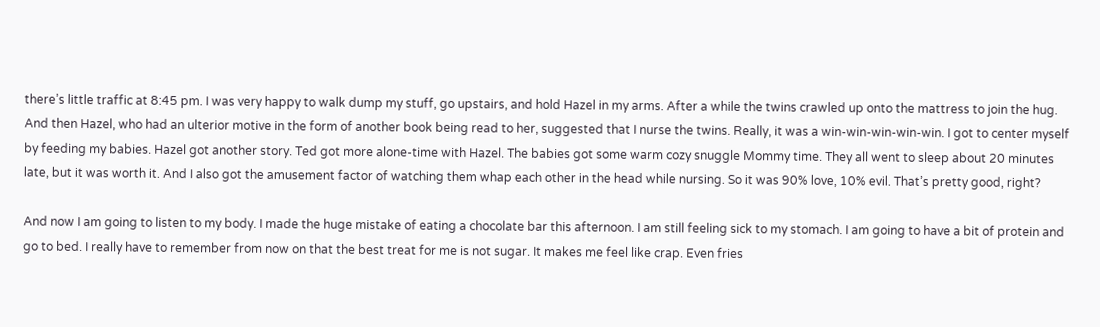there’s little traffic at 8:45 pm. I was very happy to walk dump my stuff, go upstairs, and hold Hazel in my arms. After a while the twins crawled up onto the mattress to join the hug. And then Hazel, who had an ulterior motive in the form of another book being read to her, suggested that I nurse the twins. Really, it was a win-win-win-win-win. I got to center myself by feeding my babies. Hazel got another story. Ted got more alone-time with Hazel. The babies got some warm cozy snuggle Mommy time. They all went to sleep about 20 minutes late, but it was worth it. And I also got the amusement factor of watching them whap each other in the head while nursing. So it was 90% love, 10% evil. That’s pretty good, right?

And now I am going to listen to my body. I made the huge mistake of eating a chocolate bar this afternoon. I am still feeling sick to my stomach. I am going to have a bit of protein and go to bed. I really have to remember from now on that the best treat for me is not sugar. It makes me feel like crap. Even fries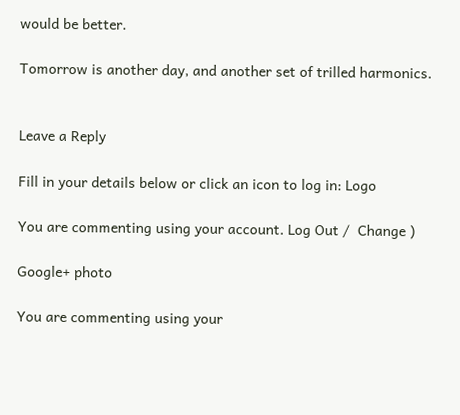would be better.

Tomorrow is another day, and another set of trilled harmonics.


Leave a Reply

Fill in your details below or click an icon to log in: Logo

You are commenting using your account. Log Out /  Change )

Google+ photo

You are commenting using your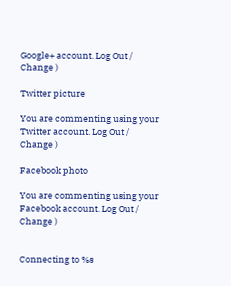Google+ account. Log Out /  Change )

Twitter picture

You are commenting using your Twitter account. Log Out /  Change )

Facebook photo

You are commenting using your Facebook account. Log Out /  Change )


Connecting to %s